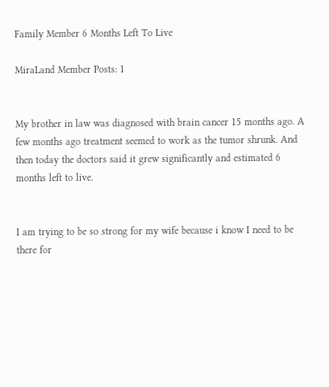Family Member 6 Months Left To Live

MiraLand Member Posts: 1


My brother in law was diagnosed with brain cancer 15 months ago. A few months ago treatment seemed to work as the tumor shrunk. And then today the doctors said it grew significantly and estimated 6 months left to live.


I am trying to be so strong for my wife because i know I need to be there for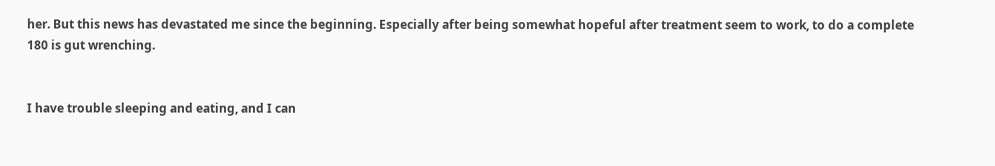her. But this news has devastated me since the beginning. Especially after being somewhat hopeful after treatment seem to work, to do a complete 180 is gut wrenching.


I have trouble sleeping and eating, and I can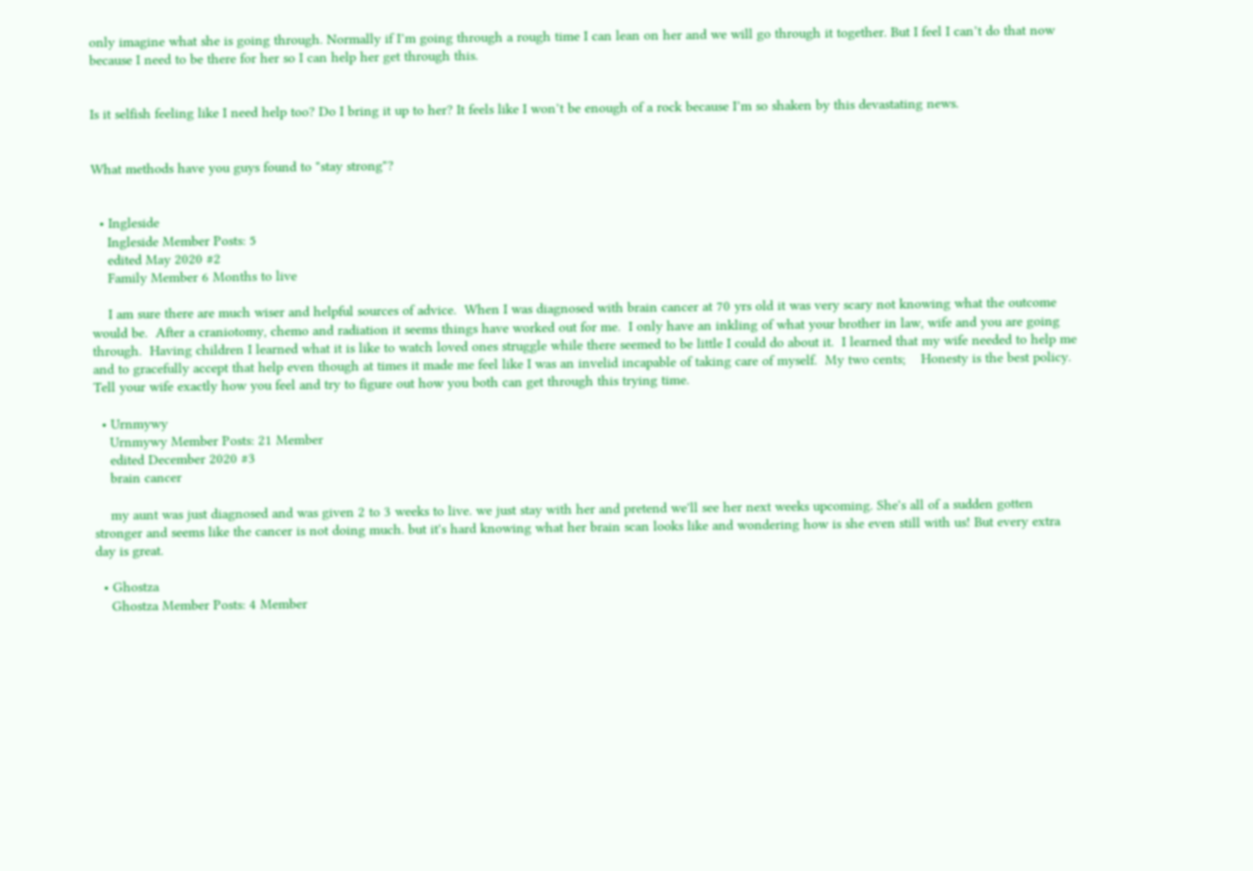only imagine what she is going through. Normally if I’m going through a rough time I can lean on her and we will go through it together. But I feel I can’t do that now because I need to be there for her so I can help her get through this.


Is it selfish feeling like I need help too? Do I bring it up to her? It feels like I won’t be enough of a rock because I’m so shaken by this devastating news.


What methods have you guys found to "stay strong"?


  • Ingleside
    Ingleside Member Posts: 5
    edited May 2020 #2
    Family Member 6 Months to live

    I am sure there are much wiser and helpful sources of advice.  When I was diagnosed with brain cancer at 70 yrs old it was very scary not knowing what the outcome would be.  After a craniotomy, chemo and radiation it seems things have worked out for me.  I only have an inkling of what your brother in law, wife and you are going through.  Having children I learned what it is like to watch loved ones struggle while there seemed to be little I could do about it.  I learned that my wife needed to help me and to gracefully accept that help even though at times it made me feel like I was an invelid incapable of taking care of myself.  My two cents;    Honesty is the best policy.  Tell your wife exactly how you feel and try to figure out how you both can get through this trying time.

  • Urnmywy
    Urnmywy Member Posts: 21 Member
    edited December 2020 #3
    brain cancer

    my aunt was just diagnosed and was given 2 to 3 weeks to live. we just stay with her and pretend we'll see her next weeks upcoming. She's all of a sudden gotten stronger and seems like the cancer is not doing much. but it's hard knowing what her brain scan looks like and wondering how is she even still with us! But every extra day is great.

  • Ghostza
    Ghostza Member Posts: 4 Member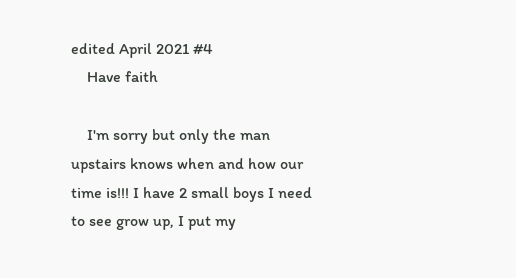edited April 2021 #4
    Have faith

    I'm sorry but only the man upstairs knows when and how our time is!!! I have 2 small boys I need to see grow up, I put my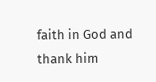faith in God and thank him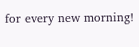for every new morning!